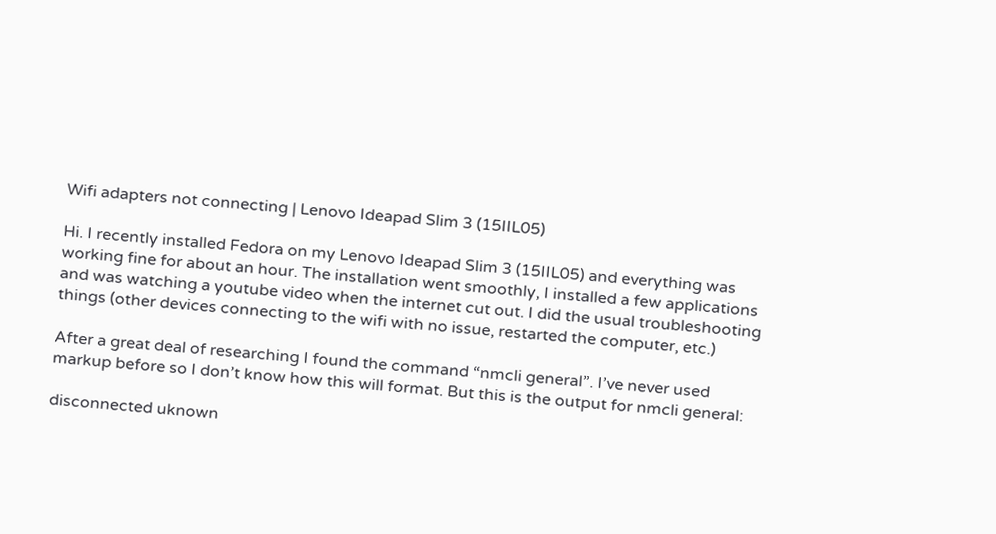Wifi adapters not connecting | Lenovo Ideapad Slim 3 (15IIL05)

Hi. I recently installed Fedora on my Lenovo Ideapad Slim 3 (15IIL05) and everything was working fine for about an hour. The installation went smoothly, I installed a few applications and was watching a youtube video when the internet cut out. I did the usual troubleshooting things (other devices connecting to the wifi with no issue, restarted the computer, etc.)

After a great deal of researching I found the command “nmcli general”. I’ve never used markup before so I don’t know how this will format. But this is the output for nmcli general:

disconnected uknown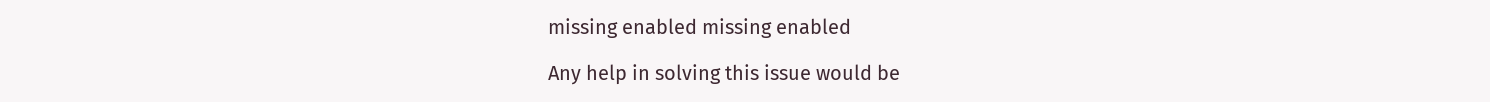missing enabled missing enabled

Any help in solving this issue would be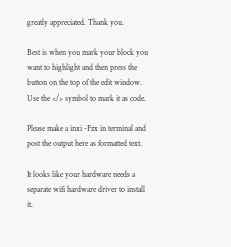greatly appreciated. Thank you.

Best is when you mark your block you want to highlight and then press the button on the top of the edit window. Use the </> symbol to mark it as code.

Please make a inxi -Fzx in terminal and post the output here as formatted text.

It looks like your hardware needs a separate wifi hardware driver to install it.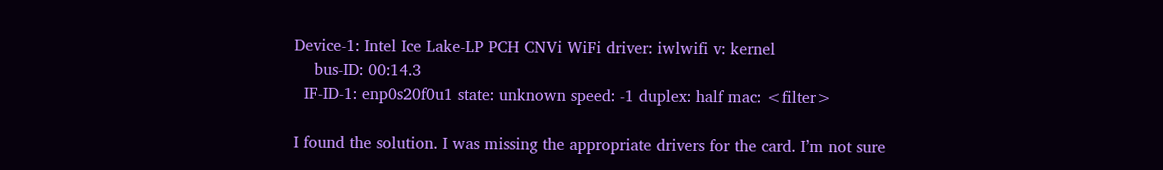Device-1: Intel Ice Lake-LP PCH CNVi WiFi driver: iwlwifi v: kernel
    bus-ID: 00:14.3
  IF-ID-1: enp0s20f0u1 state: unknown speed: -1 duplex: half mac: <filter>

I found the solution. I was missing the appropriate drivers for the card. I’m not sure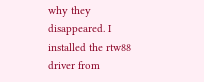why they disappeared. I installed the rtw88 driver from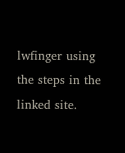lwfinger using the steps in the linked site.